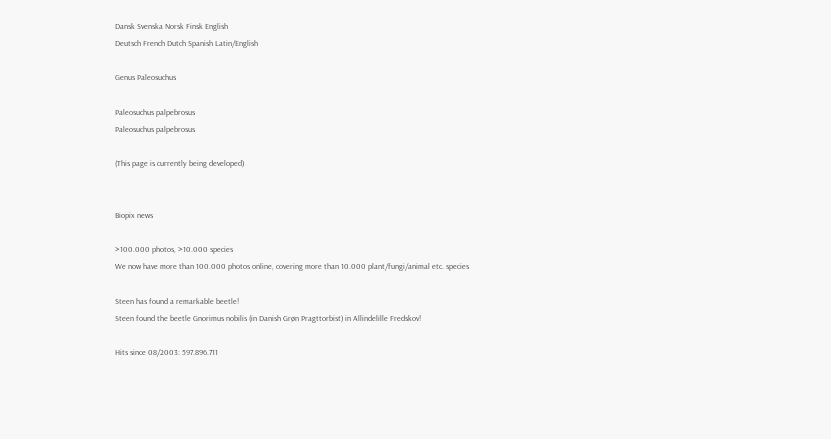Dansk Svenska Norsk Finsk English
Deutsch French Dutch Spanish Latin/English

Genus Paleosuchus

Paleosuchus palpebrosus
Paleosuchus palpebrosus

(This page is currently being developed)


Biopix news

>100.000 photos, >10.000 species
We now have more than 100.000 photos online, covering more than 10.000 plant/fungi/animal etc. species

Steen has found a remarkable beetle!
Steen found the beetle Gnorimus nobilis (in Danish Grøn Pragttorbist) in Allindelille Fredskov!

Hits since 08/2003: 597.896.711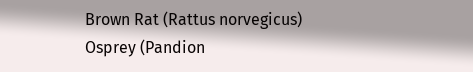Brown Rat (Rattus norvegicus) Osprey (Pandion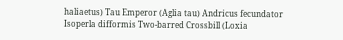haliaetus) Tau Emperor (Aglia tau) Andricus fecundator Isoperla difformis Two-barred Crossbill (Loxia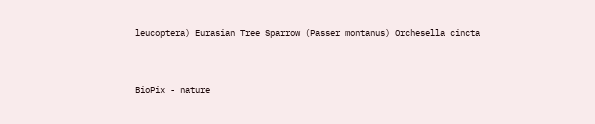leucoptera) Eurasian Tree Sparrow (Passer montanus) Orchesella cincta


BioPix - nature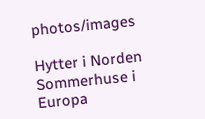photos/images

Hytter i Norden Sommerhuse i Europa